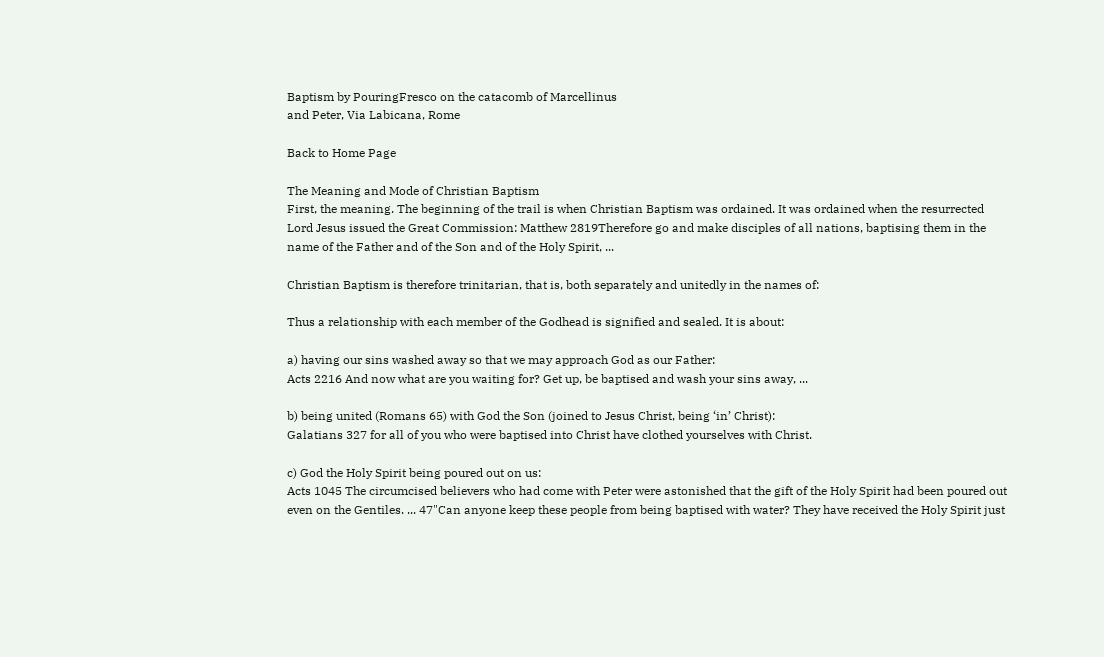Baptism by PouringFresco on the catacomb of Marcellinus
and Peter, Via Labicana, Rome

Back to Home Page

The Meaning and Mode of Christian Baptism
First, the meaning. The beginning of the trail is when Christian Baptism was ordained. It was ordained when the resurrected Lord Jesus issued the Great Commission: Matthew 2819Therefore go and make disciples of all nations, baptising them in the name of the Father and of the Son and of the Holy Spirit, ...

Christian Baptism is therefore trinitarian, that is, both separately and unitedly in the names of:

Thus a relationship with each member of the Godhead is signified and sealed. It is about:

a) having our sins washed away so that we may approach God as our Father:
Acts 2216 And now what are you waiting for? Get up, be baptised and wash your sins away, ...

b) being united (Romans 65) with God the Son (joined to Jesus Christ, being ‘in’ Christ):
Galatians 327 for all of you who were baptised into Christ have clothed yourselves with Christ.

c) God the Holy Spirit being poured out on us:
Acts 1045 The circumcised believers who had come with Peter were astonished that the gift of the Holy Spirit had been poured out even on the Gentiles. ... 47"Can anyone keep these people from being baptised with water? They have received the Holy Spirit just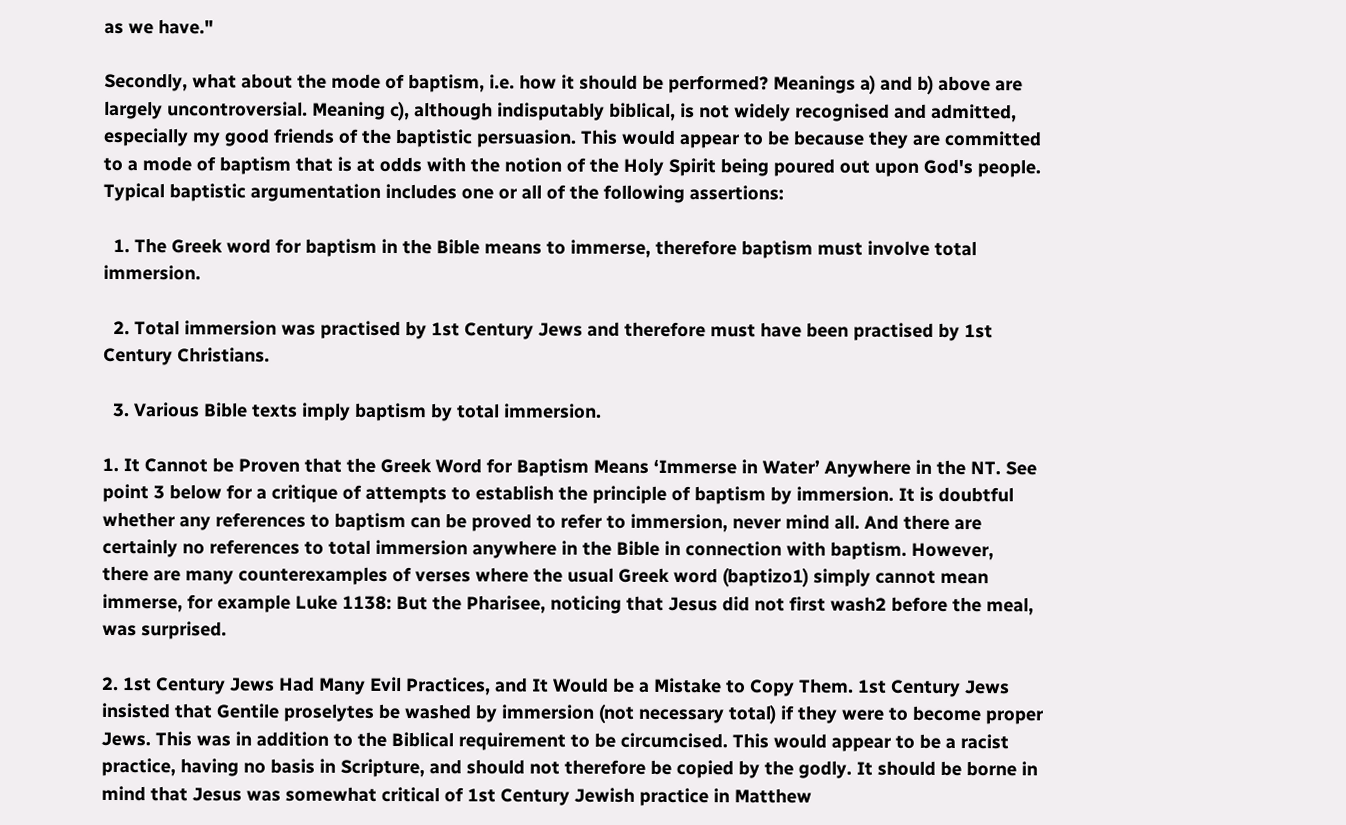as we have."

Secondly, what about the mode of baptism, i.e. how it should be performed? Meanings a) and b) above are largely uncontroversial. Meaning c), although indisputably biblical, is not widely recognised and admitted, especially my good friends of the baptistic persuasion. This would appear to be because they are committed to a mode of baptism that is at odds with the notion of the Holy Spirit being poured out upon God's people. Typical baptistic argumentation includes one or all of the following assertions:

  1. The Greek word for baptism in the Bible means to immerse, therefore baptism must involve total immersion.

  2. Total immersion was practised by 1st Century Jews and therefore must have been practised by 1st Century Christians.

  3. Various Bible texts imply baptism by total immersion.

1. It Cannot be Proven that the Greek Word for Baptism Means ‘Immerse in Water’ Anywhere in the NT. See point 3 below for a critique of attempts to establish the principle of baptism by immersion. It is doubtful whether any references to baptism can be proved to refer to immersion, never mind all. And there are certainly no references to total immersion anywhere in the Bible in connection with baptism. However, there are many counterexamples of verses where the usual Greek word (baptizo1) simply cannot mean immerse, for example Luke 1138: But the Pharisee, noticing that Jesus did not first wash2 before the meal, was surprised.

2. 1st Century Jews Had Many Evil Practices, and It Would be a Mistake to Copy Them. 1st Century Jews insisted that Gentile proselytes be washed by immersion (not necessary total) if they were to become proper Jews. This was in addition to the Biblical requirement to be circumcised. This would appear to be a racist practice, having no basis in Scripture, and should not therefore be copied by the godly. It should be borne in mind that Jesus was somewhat critical of 1st Century Jewish practice in Matthew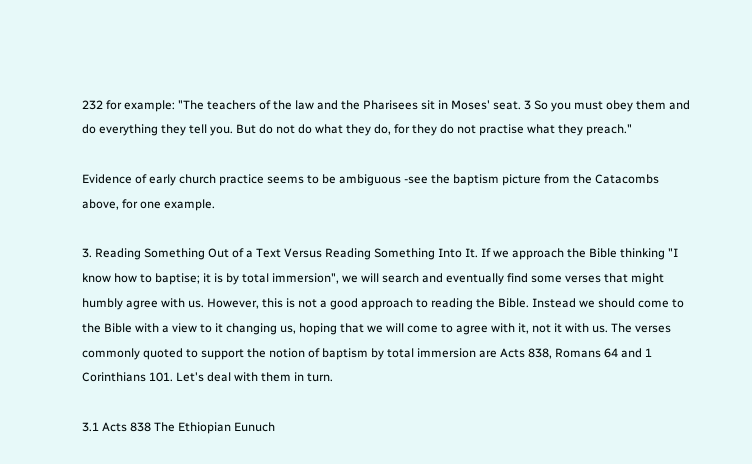232 for example: "The teachers of the law and the Pharisees sit in Moses' seat. 3 So you must obey them and do everything they tell you. But do not do what they do, for they do not practise what they preach."

Evidence of early church practice seems to be ambiguous -see the baptism picture from the Catacombs above, for one example.

3. Reading Something Out of a Text Versus Reading Something Into It. If we approach the Bible thinking "I know how to baptise; it is by total immersion", we will search and eventually find some verses that might humbly agree with us. However, this is not a good approach to reading the Bible. Instead we should come to the Bible with a view to it changing us, hoping that we will come to agree with it, not it with us. The verses commonly quoted to support the notion of baptism by total immersion are Acts 838, Romans 64 and 1 Corinthians 101. Let's deal with them in turn.

3.1 Acts 838 The Ethiopian Eunuch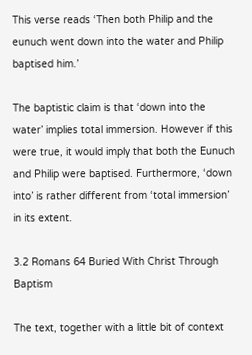This verse reads ‘Then both Philip and the eunuch went down into the water and Philip baptised him.’

The baptistic claim is that ‘down into the water’ implies total immersion. However if this were true, it would imply that both the Eunuch and Philip were baptised. Furthermore, ‘down into’ is rather different from ‘total immersion’ in its extent.

3.2 Romans 64 Buried With Christ Through Baptism

The text, together with a little bit of context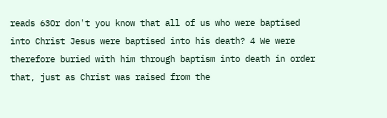reads 63Or don't you know that all of us who were baptised into Christ Jesus were baptised into his death? 4 We were therefore buried with him through baptism into death in order that, just as Christ was raised from the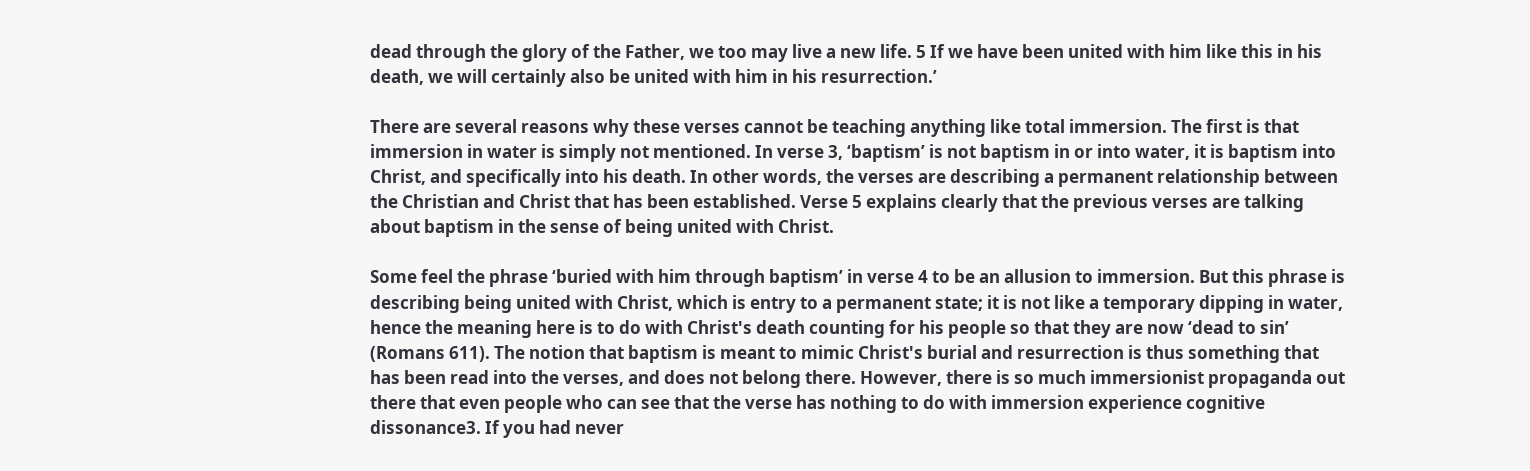dead through the glory of the Father, we too may live a new life. 5 If we have been united with him like this in his death, we will certainly also be united with him in his resurrection.’

There are several reasons why these verses cannot be teaching anything like total immersion. The first is that immersion in water is simply not mentioned. In verse 3, ‘baptism’ is not baptism in or into water, it is baptism into Christ, and specifically into his death. In other words, the verses are describing a permanent relationship between the Christian and Christ that has been established. Verse 5 explains clearly that the previous verses are talking about baptism in the sense of being united with Christ.

Some feel the phrase ‘buried with him through baptism’ in verse 4 to be an allusion to immersion. But this phrase is describing being united with Christ, which is entry to a permanent state; it is not like a temporary dipping in water, hence the meaning here is to do with Christ's death counting for his people so that they are now ‘dead to sin’ (Romans 611). The notion that baptism is meant to mimic Christ's burial and resurrection is thus something that has been read into the verses, and does not belong there. However, there is so much immersionist propaganda out there that even people who can see that the verse has nothing to do with immersion experience cognitive dissonance3. If you had never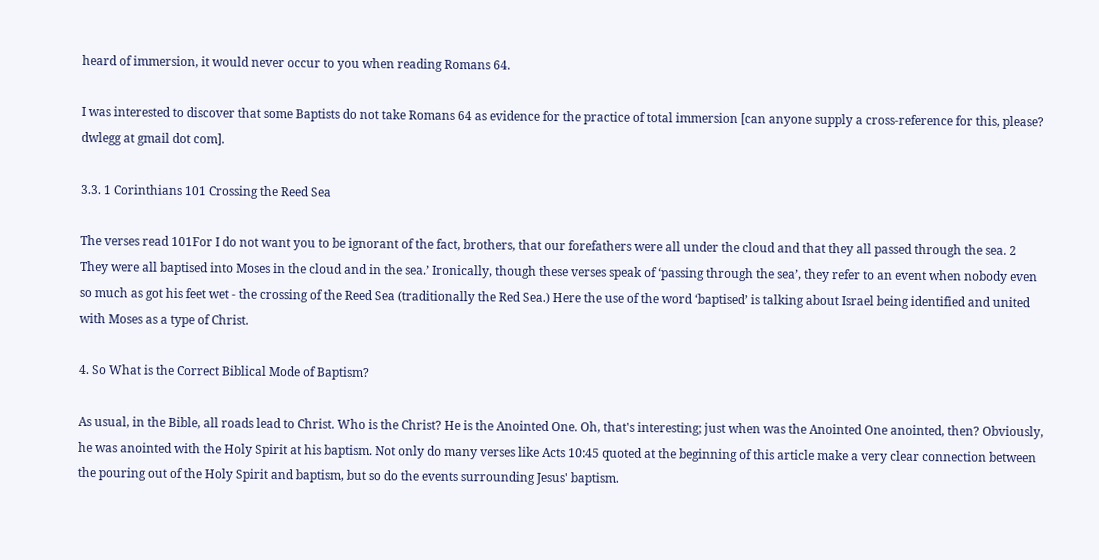heard of immersion, it would never occur to you when reading Romans 64.

I was interested to discover that some Baptists do not take Romans 64 as evidence for the practice of total immersion [can anyone supply a cross-reference for this, please? dwlegg at gmail dot com].

3.3. 1 Corinthians 101 Crossing the Reed Sea

The verses read 101For I do not want you to be ignorant of the fact, brothers, that our forefathers were all under the cloud and that they all passed through the sea. 2 They were all baptised into Moses in the cloud and in the sea.’ Ironically, though these verses speak of ‘passing through the sea’, they refer to an event when nobody even so much as got his feet wet - the crossing of the Reed Sea (traditionally the Red Sea.) Here the use of the word ‘baptised’ is talking about Israel being identified and united with Moses as a type of Christ.

4. So What is the Correct Biblical Mode of Baptism?

As usual, in the Bible, all roads lead to Christ. Who is the Christ? He is the Anointed One. Oh, that's interesting; just when was the Anointed One anointed, then? Obviously, he was anointed with the Holy Spirit at his baptism. Not only do many verses like Acts 10:45 quoted at the beginning of this article make a very clear connection between the pouring out of the Holy Spirit and baptism, but so do the events surrounding Jesus' baptism.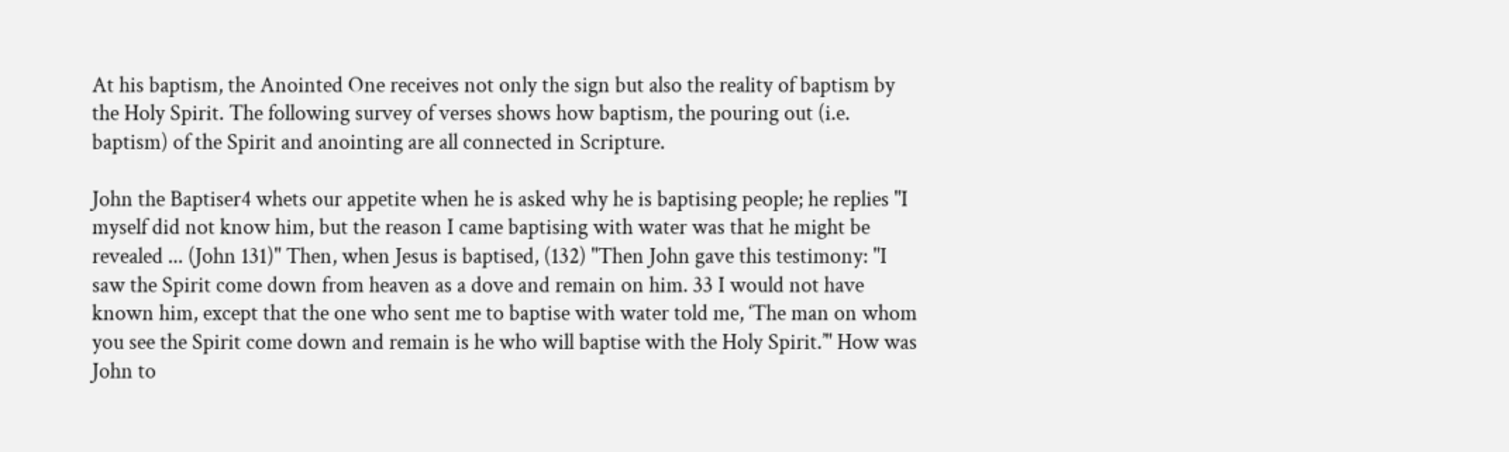At his baptism, the Anointed One receives not only the sign but also the reality of baptism by the Holy Spirit. The following survey of verses shows how baptism, the pouring out (i.e. baptism) of the Spirit and anointing are all connected in Scripture.

John the Baptiser4 whets our appetite when he is asked why he is baptising people; he replies "I myself did not know him, but the reason I came baptising with water was that he might be revealed ... (John 131)" Then, when Jesus is baptised, (132) "Then John gave this testimony: "I saw the Spirit come down from heaven as a dove and remain on him. 33 I would not have known him, except that the one who sent me to baptise with water told me, ‘The man on whom you see the Spirit come down and remain is he who will baptise with the Holy Spirit.’" How was John to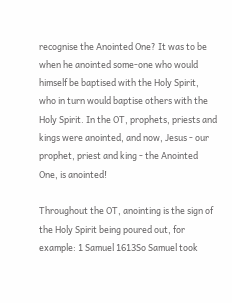recognise the Anointed One? It was to be when he anointed some-one who would himself be baptised with the Holy Spirit, who in turn would baptise others with the Holy Spirit. In the OT, prophets, priests and kings were anointed, and now, Jesus - our prophet, priest and king - the Anointed One, is anointed!

Throughout the OT, anointing is the sign of the Holy Spirit being poured out, for example: 1 Samuel 1613So Samuel took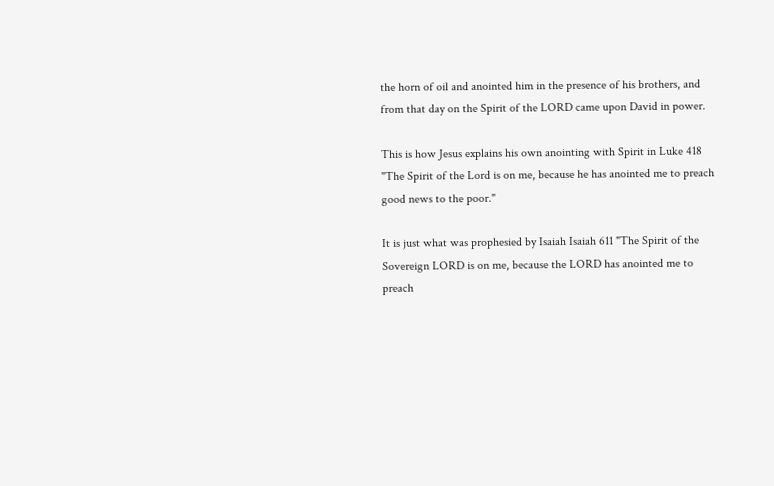the horn of oil and anointed him in the presence of his brothers, and from that day on the Spirit of the LORD came upon David in power.

This is how Jesus explains his own anointing with Spirit in Luke 418 "The Spirit of the Lord is on me, because he has anointed me to preach good news to the poor."

It is just what was prophesied by Isaiah Isaiah 611 "The Spirit of the Sovereign LORD is on me, because the LORD has anointed me to preach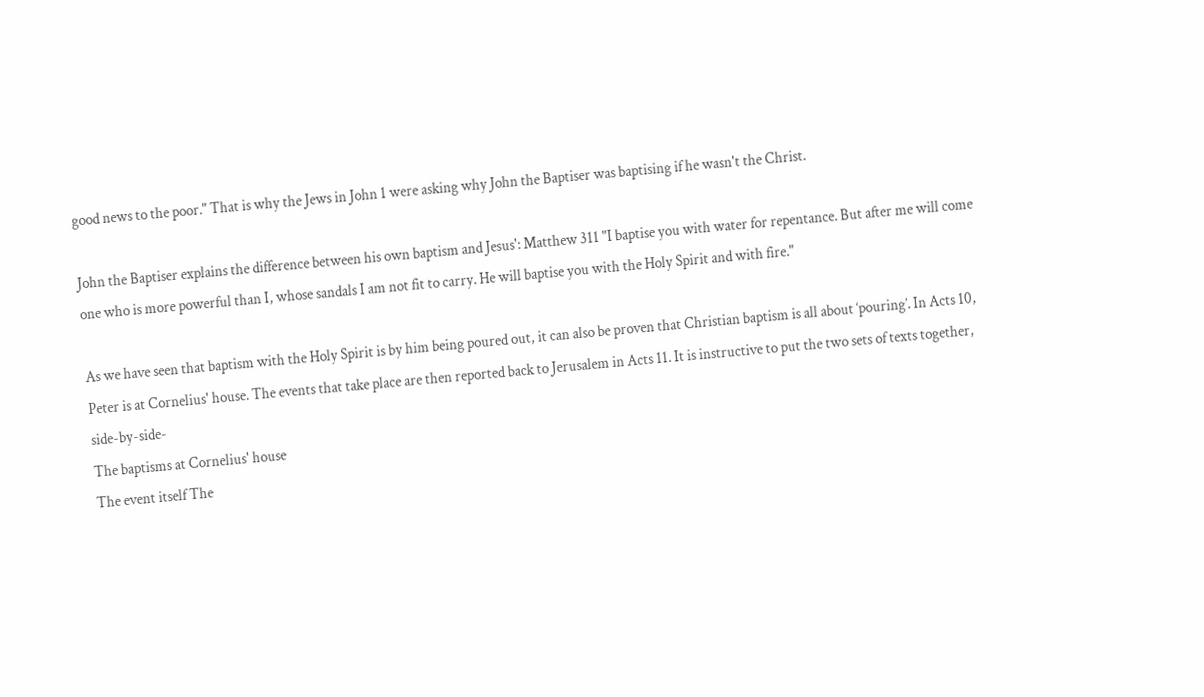good news to the poor." That is why the Jews in John 1 were asking why John the Baptiser was baptising if he wasn't the Christ.

John the Baptiser explains the difference between his own baptism and Jesus': Matthew 311 "I baptise you with water for repentance. But after me will come one who is more powerful than I, whose sandals I am not fit to carry. He will baptise you with the Holy Spirit and with fire."

As we have seen that baptism with the Holy Spirit is by him being poured out, it can also be proven that Christian baptism is all about ‘pouring’. In Acts 10, Peter is at Cornelius' house. The events that take place are then reported back to Jerusalem in Acts 11. It is instructive to put the two sets of texts together, side-by-side-
The baptisms at Cornelius' house
The event itself The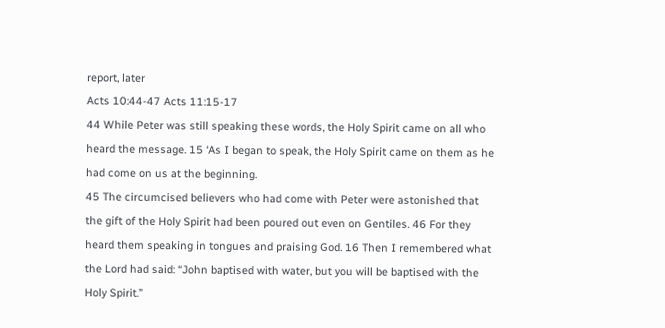report, later
Acts 10:44-47 Acts 11:15-17
44 While Peter was still speaking these words, the Holy Spirit came on all who heard the message. 15 ‘As I began to speak, the Holy Spirit came on them as he had come on us at the beginning.
45 The circumcised believers who had come with Peter were astonished that the gift of the Holy Spirit had been poured out even on Gentiles. 46 For they heard them speaking in tongues and praising God. 16 Then I remembered what the Lord had said: “John baptised with water, but you will be baptised with the Holy Spirit.”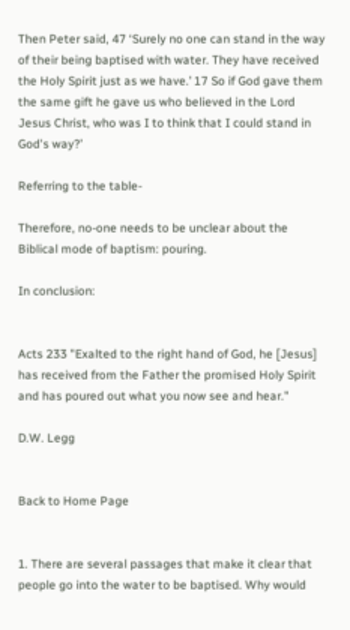Then Peter said, 47 ‘Surely no one can stand in the way of their being baptised with water. They have received the Holy Spirit just as we have.’ 17 So if God gave them the same gift he gave us who believed in the Lord Jesus Christ, who was I to think that I could stand in God's way?’

Referring to the table-

Therefore, no-one needs to be unclear about the Biblical mode of baptism: pouring.

In conclusion:


Acts 233 "Exalted to the right hand of God, he [Jesus] has received from the Father the promised Holy Spirit and has poured out what you now see and hear."

D.W. Legg


Back to Home Page


1. There are several passages that make it clear that people go into the water to be baptised. Why would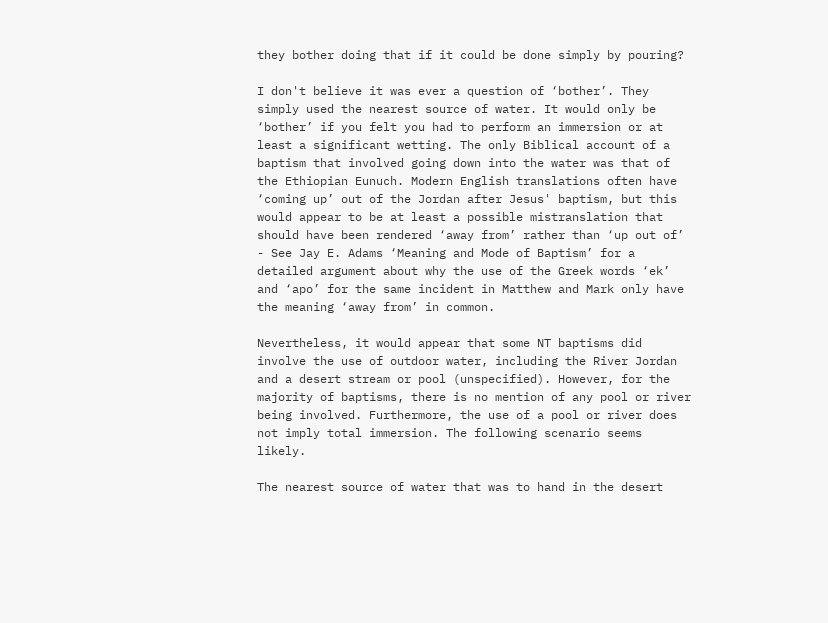they bother doing that if it could be done simply by pouring?

I don't believe it was ever a question of ‘bother’. They simply used the nearest source of water. It would only be ‘bother’ if you felt you had to perform an immersion or at least a significant wetting. The only Biblical account of a baptism that involved going down into the water was that of the Ethiopian Eunuch. Modern English translations often have ‘coming up’ out of the Jordan after Jesus' baptism, but this would appear to be at least a possible mistranslation that should have been rendered ‘away from’ rather than ‘up out of’ - See Jay E. Adams ‘Meaning and Mode of Baptism’ for a detailed argument about why the use of the Greek words ‘ek’ and ‘apo’ for the same incident in Matthew and Mark only have the meaning ‘away from’ in common.

Nevertheless, it would appear that some NT baptisms did involve the use of outdoor water, including the River Jordan and a desert stream or pool (unspecified). However, for the majority of baptisms, there is no mention of any pool or river being involved. Furthermore, the use of a pool or river does not imply total immersion. The following scenario seems likely.

The nearest source of water that was to hand in the desert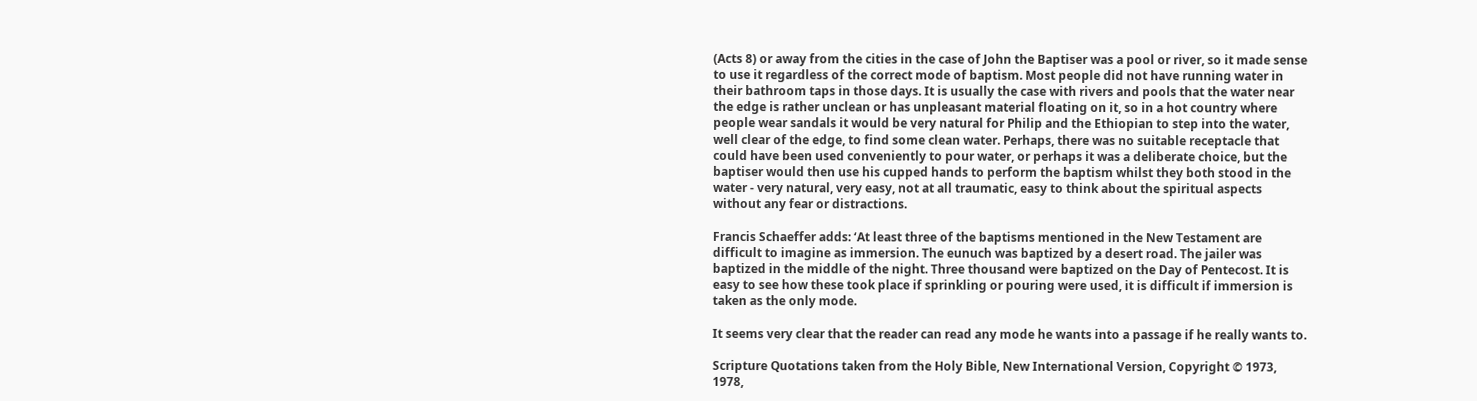(Acts 8) or away from the cities in the case of John the Baptiser was a pool or river, so it made sense to use it regardless of the correct mode of baptism. Most people did not have running water in their bathroom taps in those days. It is usually the case with rivers and pools that the water near the edge is rather unclean or has unpleasant material floating on it, so in a hot country where people wear sandals it would be very natural for Philip and the Ethiopian to step into the water, well clear of the edge, to find some clean water. Perhaps, there was no suitable receptacle that could have been used conveniently to pour water, or perhaps it was a deliberate choice, but the baptiser would then use his cupped hands to perform the baptism whilst they both stood in the water - very natural, very easy, not at all traumatic, easy to think about the spiritual aspects without any fear or distractions.

Francis Schaeffer adds: ‘At least three of the baptisms mentioned in the New Testament are difficult to imagine as immersion. The eunuch was baptized by a desert road. The jailer was baptized in the middle of the night. Three thousand were baptized on the Day of Pentecost. It is easy to see how these took place if sprinkling or pouring were used, it is difficult if immersion is taken as the only mode.

It seems very clear that the reader can read any mode he wants into a passage if he really wants to.

Scripture Quotations taken from the Holy Bible, New International Version, Copyright © 1973, 1978,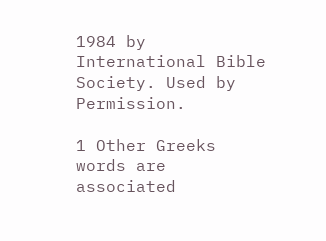1984 by International Bible Society. Used by Permission.

1 Other Greeks words are associated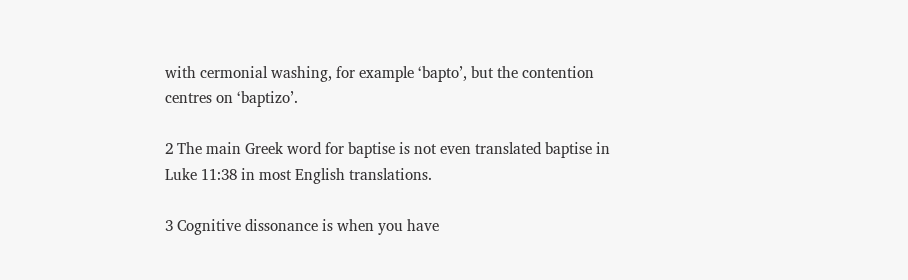with cermonial washing, for example ‘bapto’, but the contention centres on ‘baptizo’.

2 The main Greek word for baptise is not even translated baptise in Luke 11:38 in most English translations.

3 Cognitive dissonance is when you have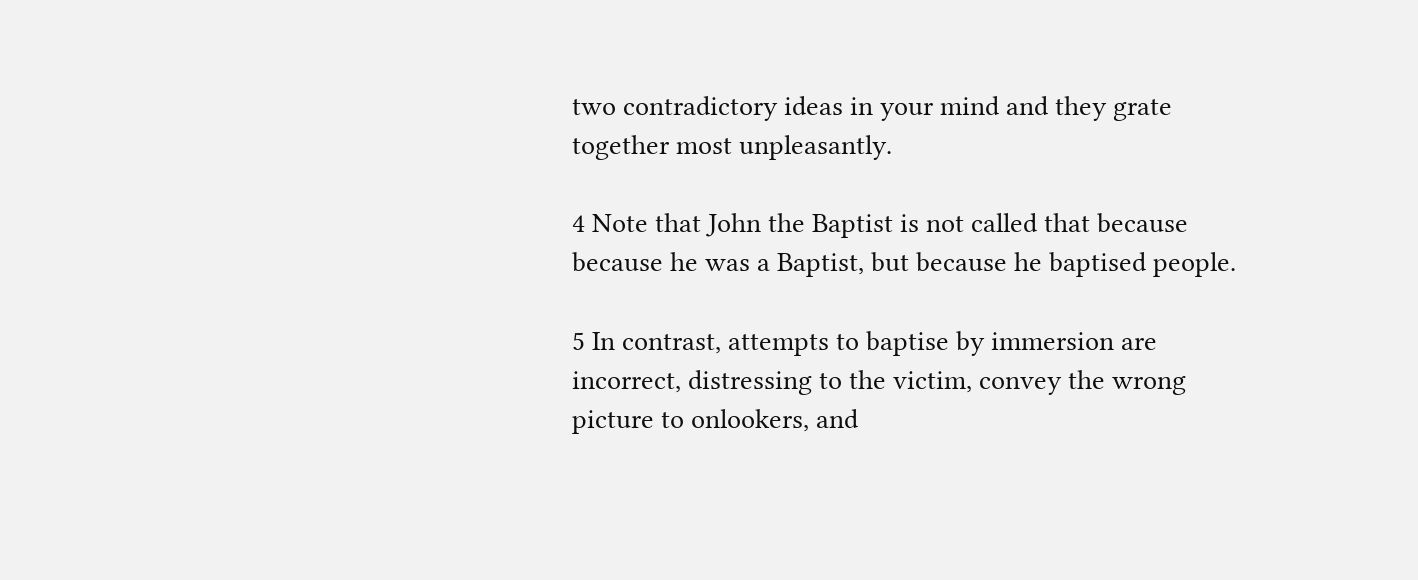two contradictory ideas in your mind and they grate together most unpleasantly.

4 Note that John the Baptist is not called that because because he was a Baptist, but because he baptised people.

5 In contrast, attempts to baptise by immersion are incorrect, distressing to the victim, convey the wrong picture to onlookers, and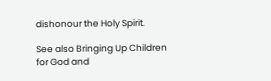dishonour the Holy Spirit.

See also Bringing Up Children for God and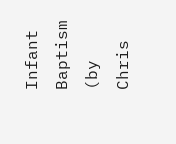Infant Baptism (by Chris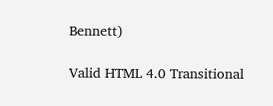Bennett)

Valid HTML 4.0 Transitional